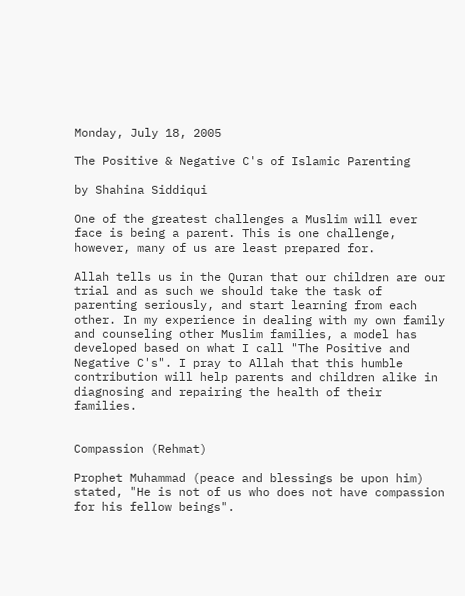Monday, July 18, 2005

The Positive & Negative C's of Islamic Parenting

by Shahina Siddiqui

One of the greatest challenges a Muslim will ever face is being a parent. This is one challenge, however, many of us are least prepared for.

Allah tells us in the Quran that our children are our trial and as such we should take the task of parenting seriously, and start learning from each other. In my experience in dealing with my own family and counseling other Muslim families, a model has developed based on what I call "The Positive and Negative C's". I pray to Allah that this humble contribution will help parents and children alike in diagnosing and repairing the health of their families.


Compassion (Rehmat)

Prophet Muhammad (peace and blessings be upon him) stated, "He is not of us who does not have compassion for his fellow beings".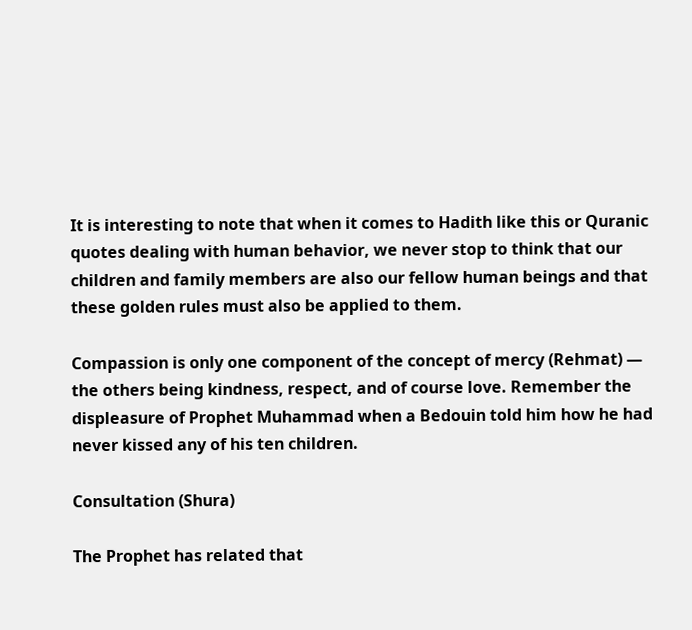It is interesting to note that when it comes to Hadith like this or Quranic quotes dealing with human behavior, we never stop to think that our children and family members are also our fellow human beings and that these golden rules must also be applied to them.

Compassion is only one component of the concept of mercy (Rehmat) — the others being kindness, respect, and of course love. Remember the displeasure of Prophet Muhammad when a Bedouin told him how he had never kissed any of his ten children.

Consultation (Shura)

The Prophet has related that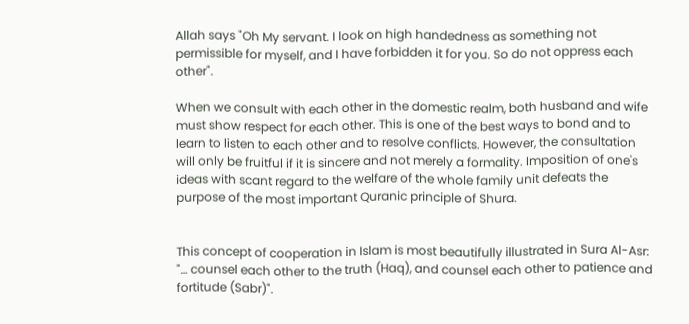Allah says "Oh My servant. I look on high handedness as something not permissible for myself, and I have forbidden it for you. So do not oppress each other".

When we consult with each other in the domestic realm, both husband and wife must show respect for each other. This is one of the best ways to bond and to learn to listen to each other and to resolve conflicts. However, the consultation will only be fruitful if it is sincere and not merely a formality. Imposition of one's ideas with scant regard to the welfare of the whole family unit defeats the purpose of the most important Quranic principle of Shura.


This concept of cooperation in Islam is most beautifully illustrated in Sura Al-Asr: "… counsel each other to the truth (Haq), and counsel each other to patience and fortitude (Sabr)".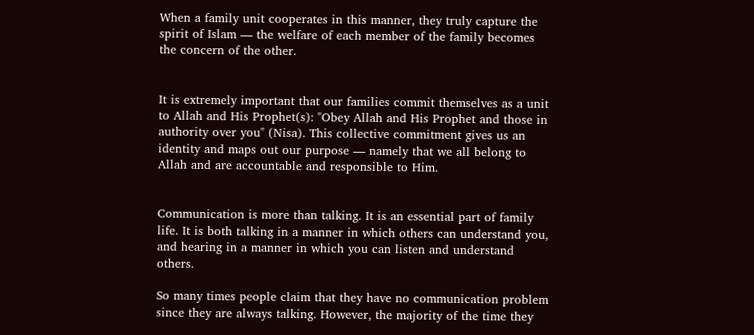When a family unit cooperates in this manner, they truly capture the spirit of Islam — the welfare of each member of the family becomes the concern of the other.


It is extremely important that our families commit themselves as a unit to Allah and His Prophet(s): "Obey Allah and His Prophet and those in authority over you" (Nisa). This collective commitment gives us an identity and maps out our purpose — namely that we all belong to Allah and are accountable and responsible to Him.


Communication is more than talking. It is an essential part of family life. It is both talking in a manner in which others can understand you, and hearing in a manner in which you can listen and understand others.

So many times people claim that they have no communication problem since they are always talking. However, the majority of the time they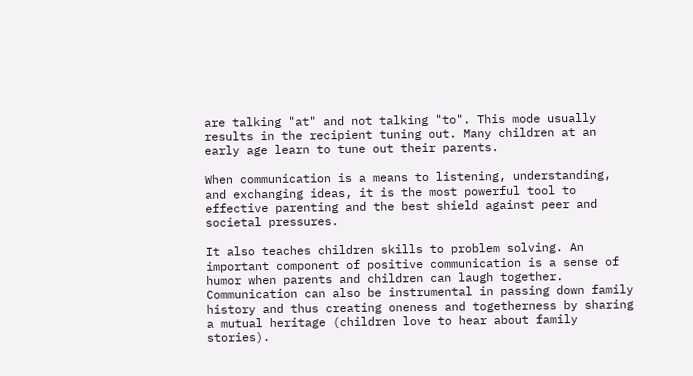are talking "at" and not talking "to". This mode usually results in the recipient tuning out. Many children at an early age learn to tune out their parents.

When communication is a means to listening, understanding, and exchanging ideas, it is the most powerful tool to effective parenting and the best shield against peer and societal pressures.

It also teaches children skills to problem solving. An important component of positive communication is a sense of humor when parents and children can laugh together. Communication can also be instrumental in passing down family history and thus creating oneness and togetherness by sharing a mutual heritage (children love to hear about family stories).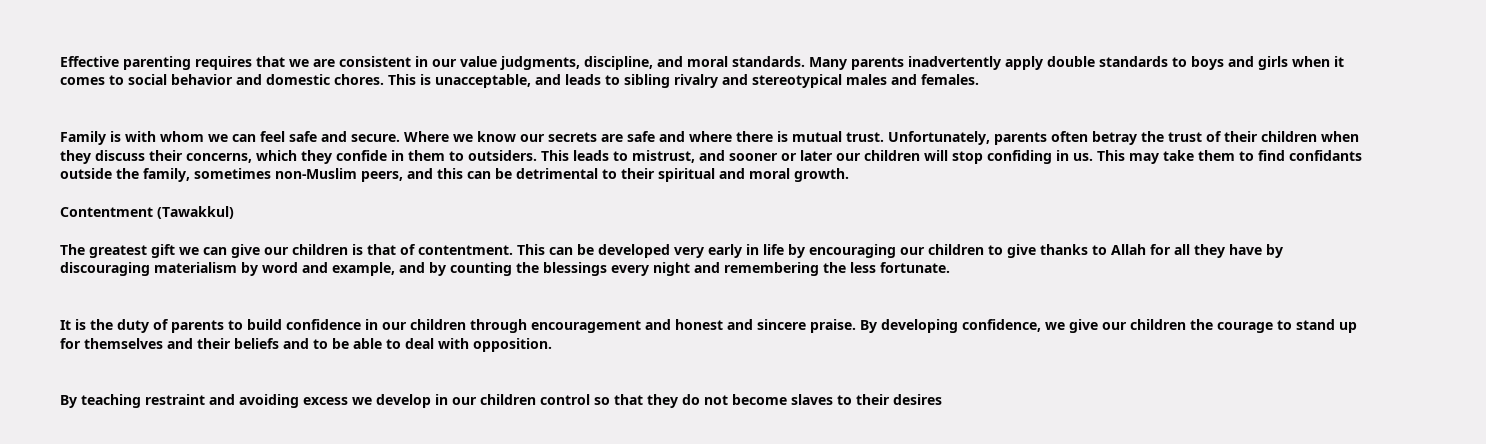Effective parenting requires that we are consistent in our value judgments, discipline, and moral standards. Many parents inadvertently apply double standards to boys and girls when it comes to social behavior and domestic chores. This is unacceptable, and leads to sibling rivalry and stereotypical males and females.


Family is with whom we can feel safe and secure. Where we know our secrets are safe and where there is mutual trust. Unfortunately, parents often betray the trust of their children when they discuss their concerns, which they confide in them to outsiders. This leads to mistrust, and sooner or later our children will stop confiding in us. This may take them to find confidants outside the family, sometimes non-Muslim peers, and this can be detrimental to their spiritual and moral growth.

Contentment (Tawakkul)

The greatest gift we can give our children is that of contentment. This can be developed very early in life by encouraging our children to give thanks to Allah for all they have by discouraging materialism by word and example, and by counting the blessings every night and remembering the less fortunate.


It is the duty of parents to build confidence in our children through encouragement and honest and sincere praise. By developing confidence, we give our children the courage to stand up for themselves and their beliefs and to be able to deal with opposition.


By teaching restraint and avoiding excess we develop in our children control so that they do not become slaves to their desires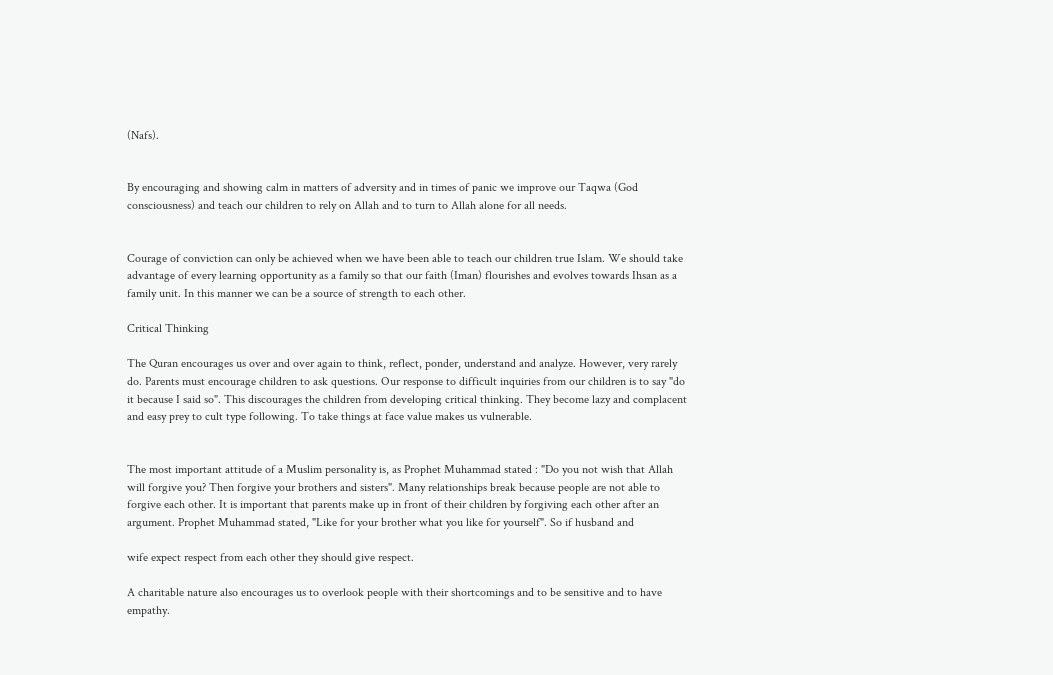(Nafs).


By encouraging and showing calm in matters of adversity and in times of panic we improve our Taqwa (God consciousness) and teach our children to rely on Allah and to turn to Allah alone for all needs.


Courage of conviction can only be achieved when we have been able to teach our children true Islam. We should take advantage of every learning opportunity as a family so that our faith (Iman) flourishes and evolves towards Ihsan as a family unit. In this manner we can be a source of strength to each other.

Critical Thinking

The Quran encourages us over and over again to think, reflect, ponder, understand and analyze. However, very rarely do. Parents must encourage children to ask questions. Our response to difficult inquiries from our children is to say "do it because I said so". This discourages the children from developing critical thinking. They become lazy and complacent and easy prey to cult type following. To take things at face value makes us vulnerable.


The most important attitude of a Muslim personality is, as Prophet Muhammad stated : "Do you not wish that Allah will forgive you? Then forgive your brothers and sisters". Many relationships break because people are not able to forgive each other. It is important that parents make up in front of their children by forgiving each other after an argument. Prophet Muhammad stated, "Like for your brother what you like for yourself". So if husband and

wife expect respect from each other they should give respect.

A charitable nature also encourages us to overlook people with their shortcomings and to be sensitive and to have empathy.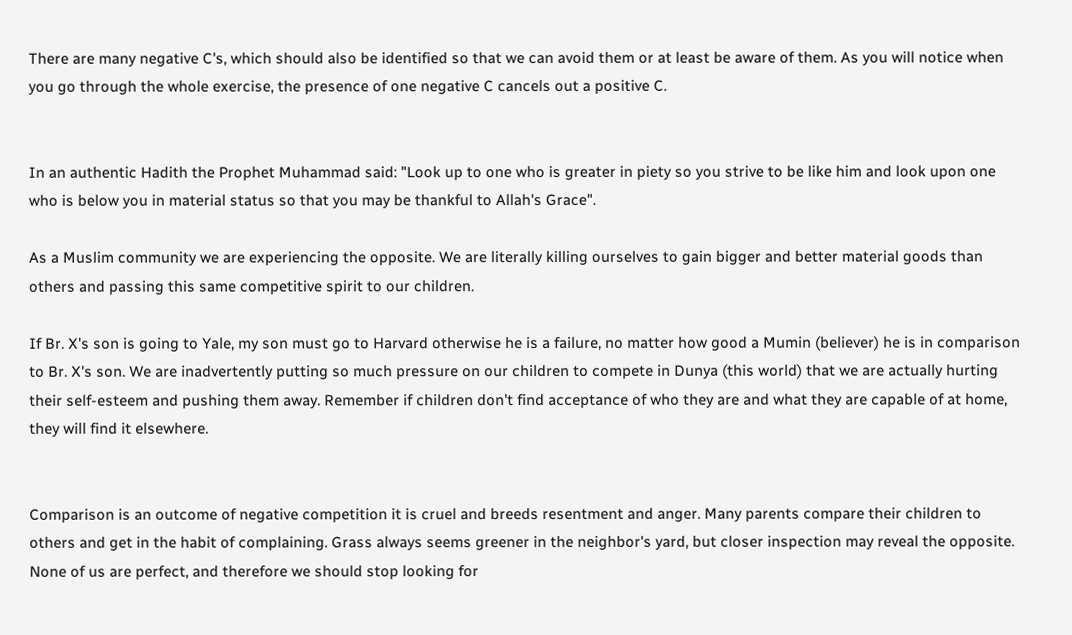There are many negative C's, which should also be identified so that we can avoid them or at least be aware of them. As you will notice when you go through the whole exercise, the presence of one negative C cancels out a positive C.


In an authentic Hadith the Prophet Muhammad said: "Look up to one who is greater in piety so you strive to be like him and look upon one who is below you in material status so that you may be thankful to Allah's Grace".

As a Muslim community we are experiencing the opposite. We are literally killing ourselves to gain bigger and better material goods than others and passing this same competitive spirit to our children.

If Br. X's son is going to Yale, my son must go to Harvard otherwise he is a failure, no matter how good a Mumin (believer) he is in comparison to Br. X's son. We are inadvertently putting so much pressure on our children to compete in Dunya (this world) that we are actually hurting their self-esteem and pushing them away. Remember if children don't find acceptance of who they are and what they are capable of at home, they will find it elsewhere.


Comparison is an outcome of negative competition it is cruel and breeds resentment and anger. Many parents compare their children to others and get in the habit of complaining. Grass always seems greener in the neighbor's yard, but closer inspection may reveal the opposite. None of us are perfect, and therefore we should stop looking for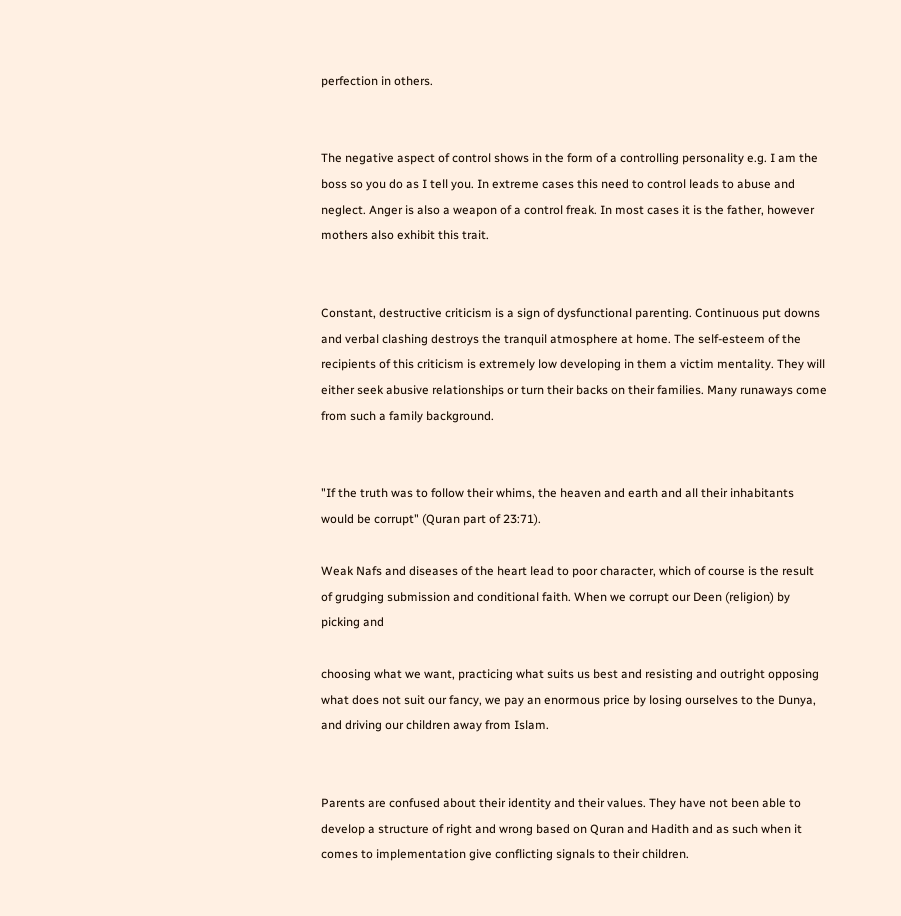perfection in others.


The negative aspect of control shows in the form of a controlling personality e.g. I am the boss so you do as I tell you. In extreme cases this need to control leads to abuse and neglect. Anger is also a weapon of a control freak. In most cases it is the father, however mothers also exhibit this trait.


Constant, destructive criticism is a sign of dysfunctional parenting. Continuous put downs and verbal clashing destroys the tranquil atmosphere at home. The self-esteem of the recipients of this criticism is extremely low developing in them a victim mentality. They will either seek abusive relationships or turn their backs on their families. Many runaways come from such a family background.


"If the truth was to follow their whims, the heaven and earth and all their inhabitants would be corrupt" (Quran part of 23:71).

Weak Nafs and diseases of the heart lead to poor character, which of course is the result of grudging submission and conditional faith. When we corrupt our Deen (religion) by picking and

choosing what we want, practicing what suits us best and resisting and outright opposing what does not suit our fancy, we pay an enormous price by losing ourselves to the Dunya, and driving our children away from Islam.


Parents are confused about their identity and their values. They have not been able to develop a structure of right and wrong based on Quran and Hadith and as such when it comes to implementation give conflicting signals to their children.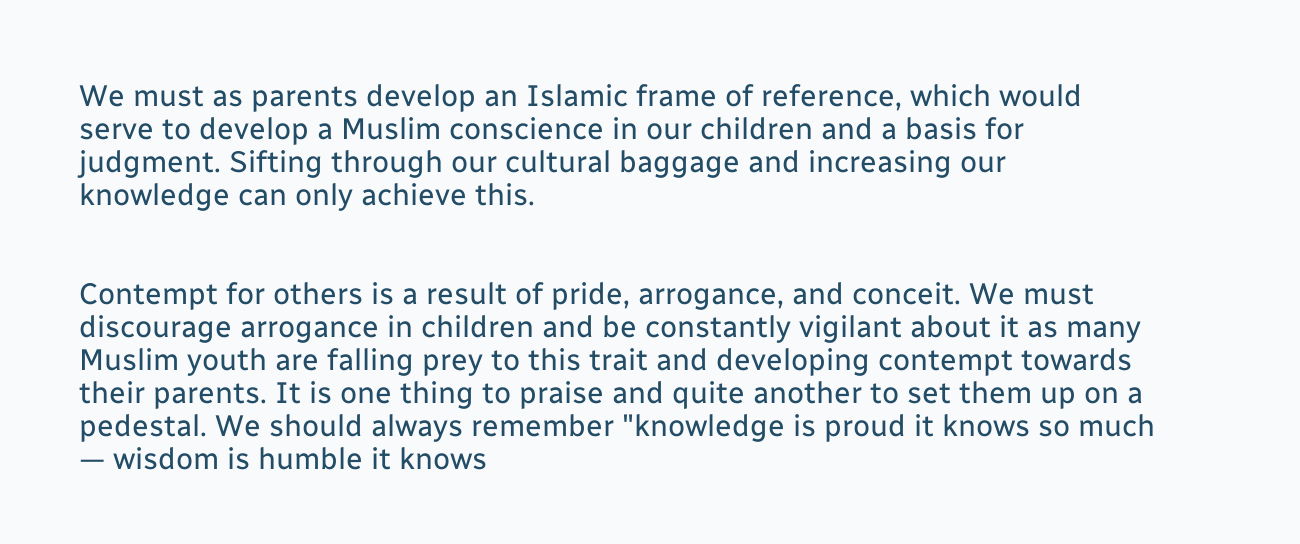We must as parents develop an Islamic frame of reference, which would serve to develop a Muslim conscience in our children and a basis for judgment. Sifting through our cultural baggage and increasing our knowledge can only achieve this.


Contempt for others is a result of pride, arrogance, and conceit. We must discourage arrogance in children and be constantly vigilant about it as many Muslim youth are falling prey to this trait and developing contempt towards their parents. It is one thing to praise and quite another to set them up on a pedestal. We should always remember "knowledge is proud it knows so much — wisdom is humble it knows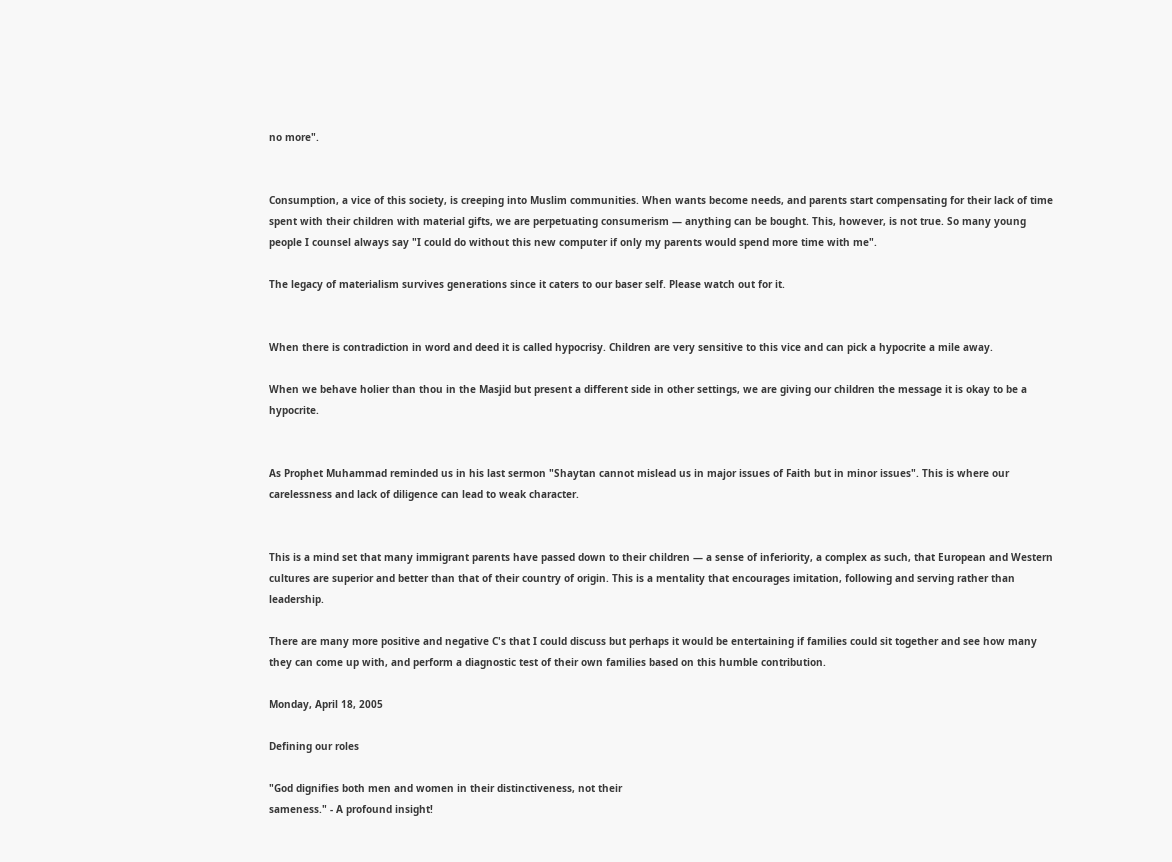no more".


Consumption, a vice of this society, is creeping into Muslim communities. When wants become needs, and parents start compensating for their lack of time spent with their children with material gifts, we are perpetuating consumerism — anything can be bought. This, however, is not true. So many young people I counsel always say "I could do without this new computer if only my parents would spend more time with me".

The legacy of materialism survives generations since it caters to our baser self. Please watch out for it.


When there is contradiction in word and deed it is called hypocrisy. Children are very sensitive to this vice and can pick a hypocrite a mile away.

When we behave holier than thou in the Masjid but present a different side in other settings, we are giving our children the message it is okay to be a hypocrite.


As Prophet Muhammad reminded us in his last sermon "Shaytan cannot mislead us in major issues of Faith but in minor issues". This is where our carelessness and lack of diligence can lead to weak character.


This is a mind set that many immigrant parents have passed down to their children — a sense of inferiority, a complex as such, that European and Western cultures are superior and better than that of their country of origin. This is a mentality that encourages imitation, following and serving rather than leadership.

There are many more positive and negative C's that I could discuss but perhaps it would be entertaining if families could sit together and see how many they can come up with, and perform a diagnostic test of their own families based on this humble contribution.

Monday, April 18, 2005

Defining our roles

"God dignifies both men and women in their distinctiveness, not their
sameness." - A profound insight!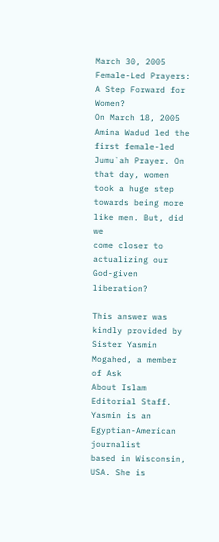March 30, 2005
Female-Led Prayers: A Step Forward for Women?
On March 18, 2005 Amina Wadud led the first female-led Jumu`ah Prayer. On
that day, women took a huge step towards being more like men. But, did we
come closer to actualizing our God-given liberation?

This answer was kindly provided by Sister Yasmin Mogahed, a member of Ask
About Islam Editorial Staff. Yasmin is an Egyptian-American journalist
based in Wisconsin, USA. She is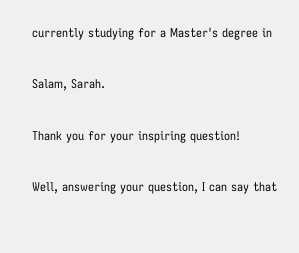currently studying for a Master's degree in

Salam, Sarah.

Thank you for your inspiring question!

Well, answering your question, I can say that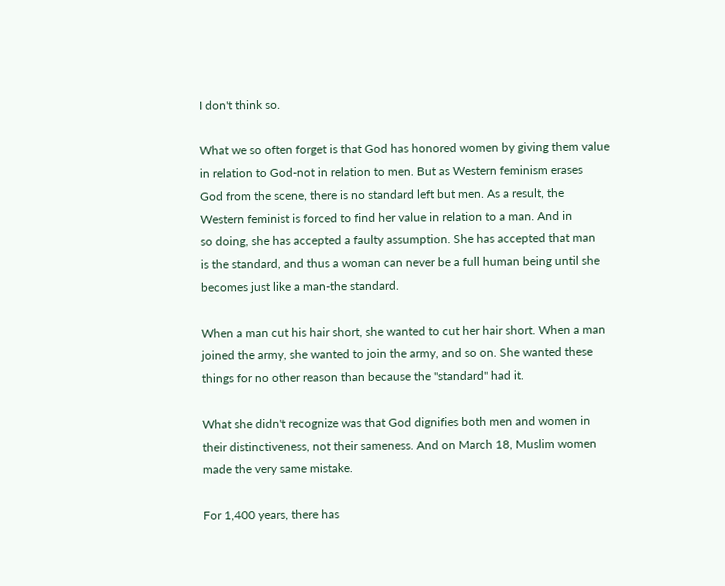I don't think so.

What we so often forget is that God has honored women by giving them value
in relation to God-not in relation to men. But as Western feminism erases
God from the scene, there is no standard left but men. As a result, the
Western feminist is forced to find her value in relation to a man. And in
so doing, she has accepted a faulty assumption. She has accepted that man
is the standard, and thus a woman can never be a full human being until she
becomes just like a man-the standard.

When a man cut his hair short, she wanted to cut her hair short. When a man
joined the army, she wanted to join the army, and so on. She wanted these
things for no other reason than because the "standard" had it.

What she didn't recognize was that God dignifies both men and women in
their distinctiveness, not their sameness. And on March 18, Muslim women
made the very same mistake.

For 1,400 years, there has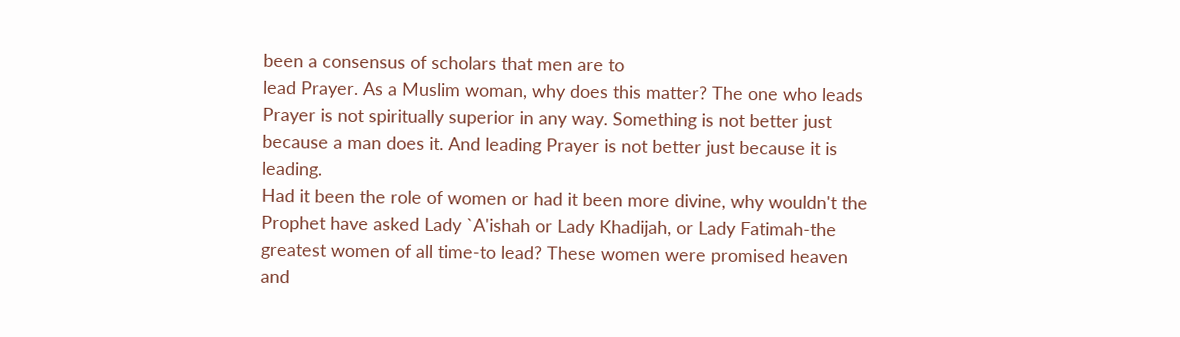been a consensus of scholars that men are to
lead Prayer. As a Muslim woman, why does this matter? The one who leads
Prayer is not spiritually superior in any way. Something is not better just
because a man does it. And leading Prayer is not better just because it is leading.
Had it been the role of women or had it been more divine, why wouldn't the
Prophet have asked Lady `A'ishah or Lady Khadijah, or Lady Fatimah-the
greatest women of all time-to lead? These women were promised heaven and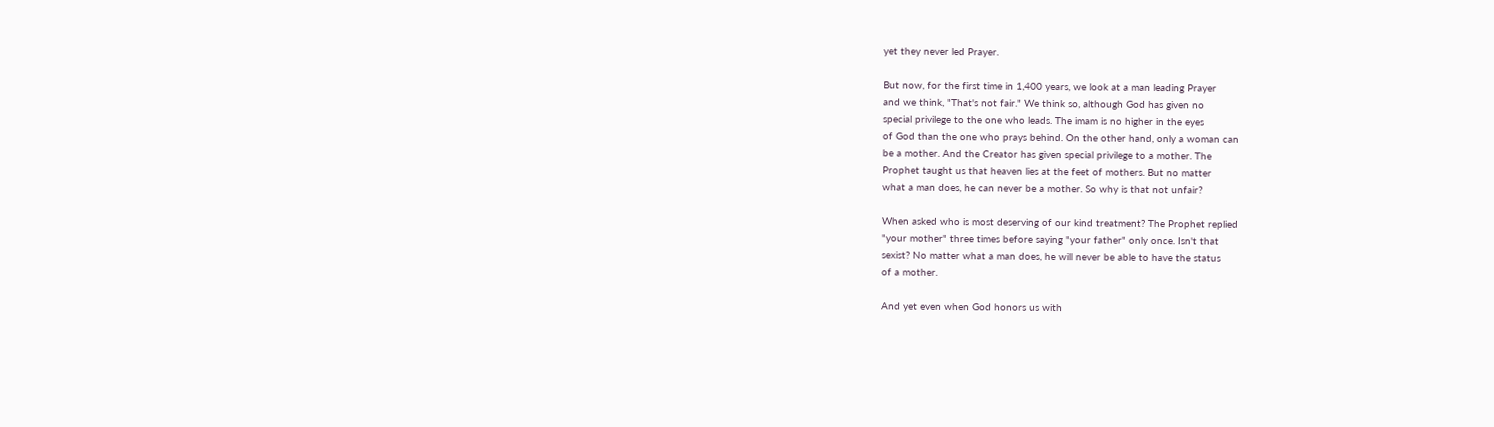yet they never led Prayer.

But now, for the first time in 1,400 years, we look at a man leading Prayer
and we think, "That's not fair." We think so, although God has given no
special privilege to the one who leads. The imam is no higher in the eyes
of God than the one who prays behind. On the other hand, only a woman can
be a mother. And the Creator has given special privilege to a mother. The
Prophet taught us that heaven lies at the feet of mothers. But no matter
what a man does, he can never be a mother. So why is that not unfair?

When asked who is most deserving of our kind treatment? The Prophet replied
"your mother" three times before saying "your father" only once. Isn't that
sexist? No matter what a man does, he will never be able to have the status
of a mother.

And yet even when God honors us with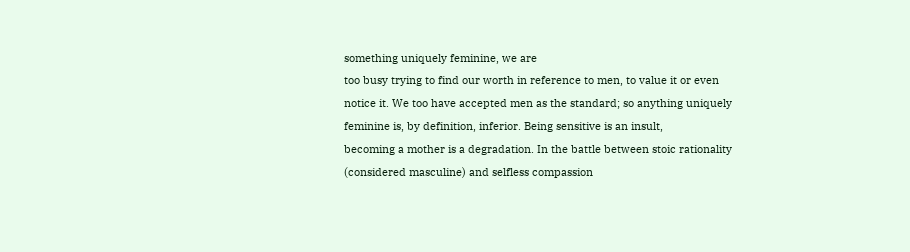something uniquely feminine, we are
too busy trying to find our worth in reference to men, to value it or even
notice it. We too have accepted men as the standard; so anything uniquely
feminine is, by definition, inferior. Being sensitive is an insult,
becoming a mother is a degradation. In the battle between stoic rationality
(considered masculine) and selfless compassion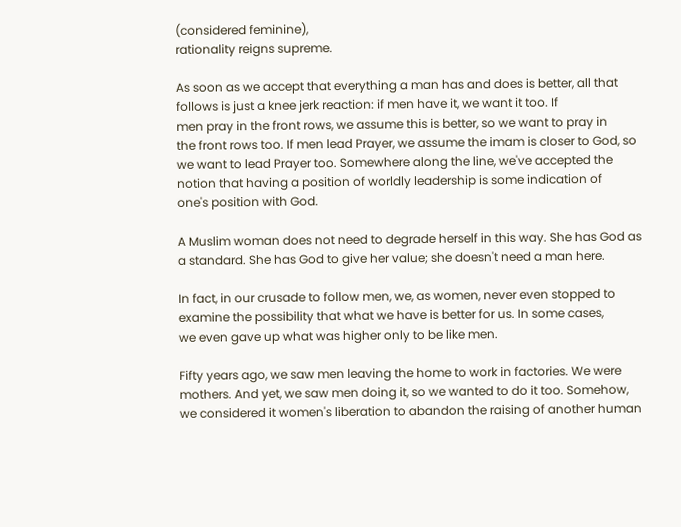(considered feminine),
rationality reigns supreme.

As soon as we accept that everything a man has and does is better, all that
follows is just a knee jerk reaction: if men have it, we want it too. If
men pray in the front rows, we assume this is better, so we want to pray in
the front rows too. If men lead Prayer, we assume the imam is closer to God, so
we want to lead Prayer too. Somewhere along the line, we've accepted the
notion that having a position of worldly leadership is some indication of
one's position with God.

A Muslim woman does not need to degrade herself in this way. She has God as
a standard. She has God to give her value; she doesn't need a man here.

In fact, in our crusade to follow men, we, as women, never even stopped to
examine the possibility that what we have is better for us. In some cases,
we even gave up what was higher only to be like men.

Fifty years ago, we saw men leaving the home to work in factories. We were
mothers. And yet, we saw men doing it, so we wanted to do it too. Somehow,
we considered it women's liberation to abandon the raising of another human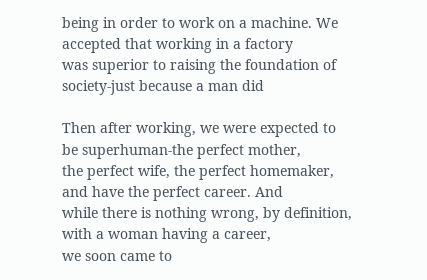being in order to work on a machine. We accepted that working in a factory
was superior to raising the foundation of society-just because a man did

Then after working, we were expected to be superhuman-the perfect mother,
the perfect wife, the perfect homemaker, and have the perfect career. And
while there is nothing wrong, by definition, with a woman having a career,
we soon came to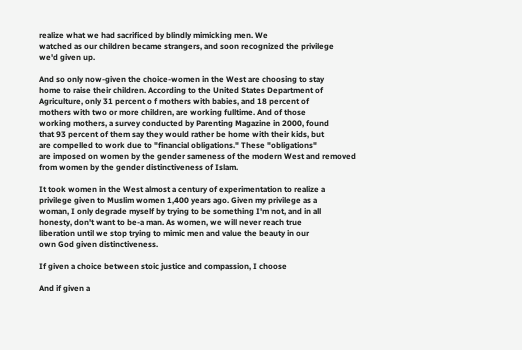realize what we had sacrificed by blindly mimicking men. We
watched as our children became strangers, and soon recognized the privilege
we'd given up.

And so only now-given the choice-women in the West are choosing to stay
home to raise their children. According to the United States Department of
Agriculture, only 31 percent o f mothers with babies, and 18 percent of
mothers with two or more children, are working fulltime. And of those
working mothers, a survey conducted by Parenting Magazine in 2000, found
that 93 percent of them say they would rather be home with their kids, but
are compelled to work due to "financial obligations." These "obligations"
are imposed on women by the gender sameness of the modern West and removed
from women by the gender distinctiveness of Islam.

It took women in the West almost a century of experimentation to realize a
privilege given to Muslim women 1,400 years ago. Given my privilege as a
woman, I only degrade myself by trying to be something I'm not, and in all
honesty, don't want to be-a man. As women, we will never reach true
liberation until we stop trying to mimic men and value the beauty in our
own God given distinctiveness.

If given a choice between stoic justice and compassion, I choose

And if given a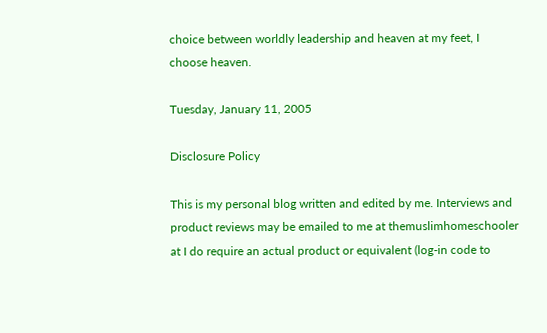choice between worldly leadership and heaven at my feet, I
choose heaven.

Tuesday, January 11, 2005

Disclosure Policy

This is my personal blog written and edited by me. Interviews and product reviews may be emailed to me at themuslimhomeschooler at I do require an actual product or equivalent (log-in code to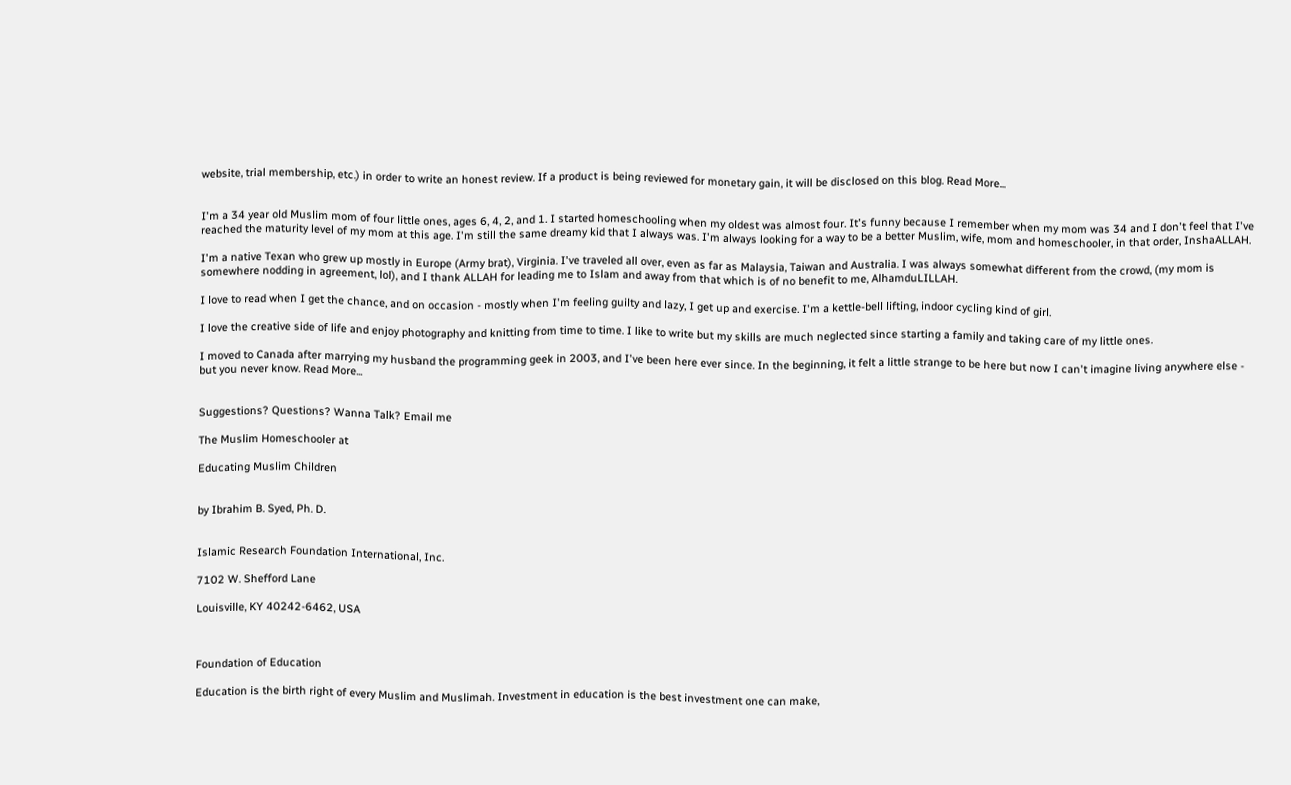website, trial membership, etc.) in order to write an honest review. If a product is being reviewed for monetary gain, it will be disclosed on this blog. Read More...


I'm a 34 year old Muslim mom of four little ones, ages 6, 4, 2, and 1. I started homeschooling when my oldest was almost four. It's funny because I remember when my mom was 34 and I don't feel that I've reached the maturity level of my mom at this age. I'm still the same dreamy kid that I always was. I'm always looking for a way to be a better Muslim, wife, mom and homeschooler, in that order, InshaALLAH.

I'm a native Texan who grew up mostly in Europe (Army brat), Virginia. I've traveled all over, even as far as Malaysia, Taiwan and Australia. I was always somewhat different from the crowd, (my mom is somewhere nodding in agreement, lol), and I thank ALLAH for leading me to Islam and away from that which is of no benefit to me, AlhamduLILLAH.

I love to read when I get the chance, and on occasion - mostly when I'm feeling guilty and lazy, I get up and exercise. I'm a kettle-bell lifting, indoor cycling kind of girl.

I love the creative side of life and enjoy photography and knitting from time to time. I like to write but my skills are much neglected since starting a family and taking care of my little ones.

I moved to Canada after marrying my husband the programming geek in 2003, and I've been here ever since. In the beginning, it felt a little strange to be here but now I can't imagine living anywhere else - but you never know. Read More...


Suggestions? Questions? Wanna Talk? Email me

The Muslim Homeschooler at

Educating Muslim Children


by Ibrahim B. Syed, Ph. D.


Islamic Research Foundation International, Inc.

7102 W. Shefford Lane

Louisville, KY 40242-6462, USA



Foundation of Education

Education is the birth right of every Muslim and Muslimah. Investment in education is the best investment one can make,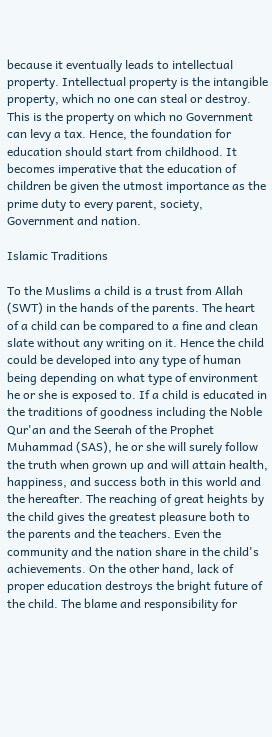because it eventually leads to intellectual property. Intellectual property is the intangible property, which no one can steal or destroy. This is the property on which no Government can levy a tax. Hence, the foundation for education should start from childhood. It becomes imperative that the education of children be given the utmost importance as the prime duty to every parent, society, Government and nation.

Islamic Traditions

To the Muslims a child is a trust from Allah (SWT) in the hands of the parents. The heart of a child can be compared to a fine and clean slate without any writing on it. Hence the child could be developed into any type of human being depending on what type of environment he or she is exposed to. If a child is educated in the traditions of goodness including the Noble Qur'an and the Seerah of the Prophet Muhammad (SAS), he or she will surely follow the truth when grown up and will attain health, happiness, and success both in this world and the hereafter. The reaching of great heights by the child gives the greatest pleasure both to the parents and the teachers. Even the community and the nation share in the child's achievements. On the other hand, lack of proper education destroys the bright future of the child. The blame and responsibility for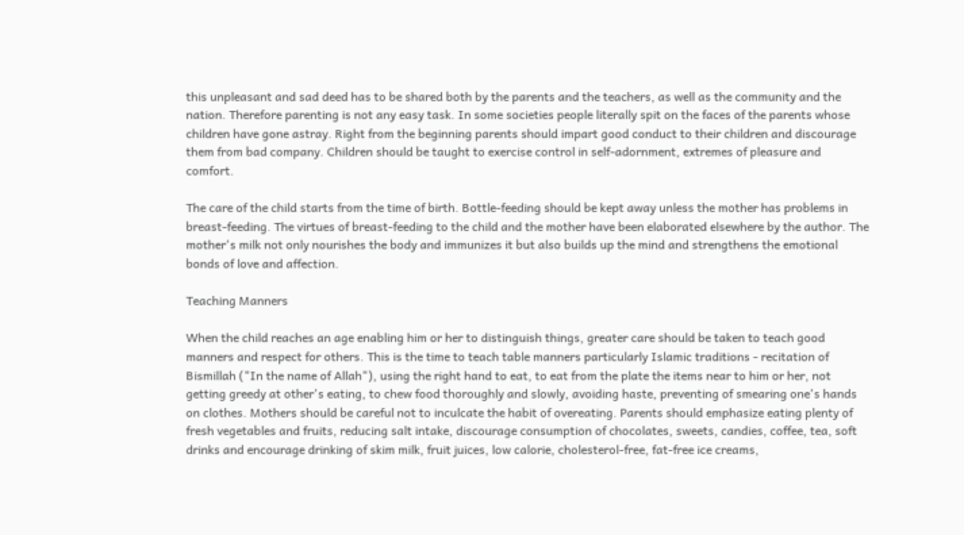this unpleasant and sad deed has to be shared both by the parents and the teachers, as well as the community and the nation. Therefore parenting is not any easy task. In some societies people literally spit on the faces of the parents whose children have gone astray. Right from the beginning parents should impart good conduct to their children and discourage them from bad company. Children should be taught to exercise control in self-adornment, extremes of pleasure and comfort.

The care of the child starts from the time of birth. Bottle-feeding should be kept away unless the mother has problems in breast-feeding. The virtues of breast-feeding to the child and the mother have been elaborated elsewhere by the author. The mother's milk not only nourishes the body and immunizes it but also builds up the mind and strengthens the emotional bonds of love and affection.

Teaching Manners

When the child reaches an age enabling him or her to distinguish things, greater care should be taken to teach good manners and respect for others. This is the time to teach table manners particularly Islamic traditions - recitation of Bismillah ("In the name of Allah"), using the right hand to eat, to eat from the plate the items near to him or her, not getting greedy at other's eating, to chew food thoroughly and slowly, avoiding haste, preventing of smearing one's hands on clothes. Mothers should be careful not to inculcate the habit of overeating. Parents should emphasize eating plenty of fresh vegetables and fruits, reducing salt intake, discourage consumption of chocolates, sweets, candies, coffee, tea, soft drinks and encourage drinking of skim milk, fruit juices, low calorie, cholesterol-free, fat-free ice creams,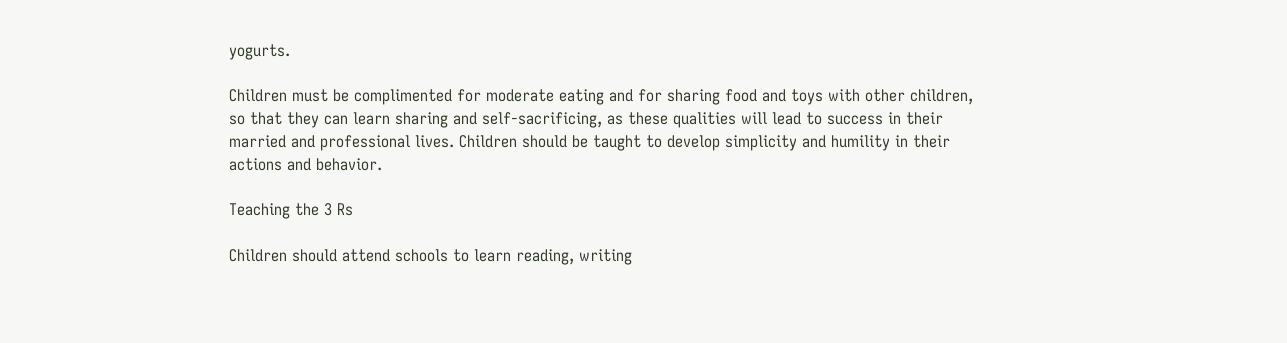yogurts.

Children must be complimented for moderate eating and for sharing food and toys with other children, so that they can learn sharing and self-sacrificing, as these qualities will lead to success in their married and professional lives. Children should be taught to develop simplicity and humility in their actions and behavior.

Teaching the 3 Rs

Children should attend schools to learn reading, writing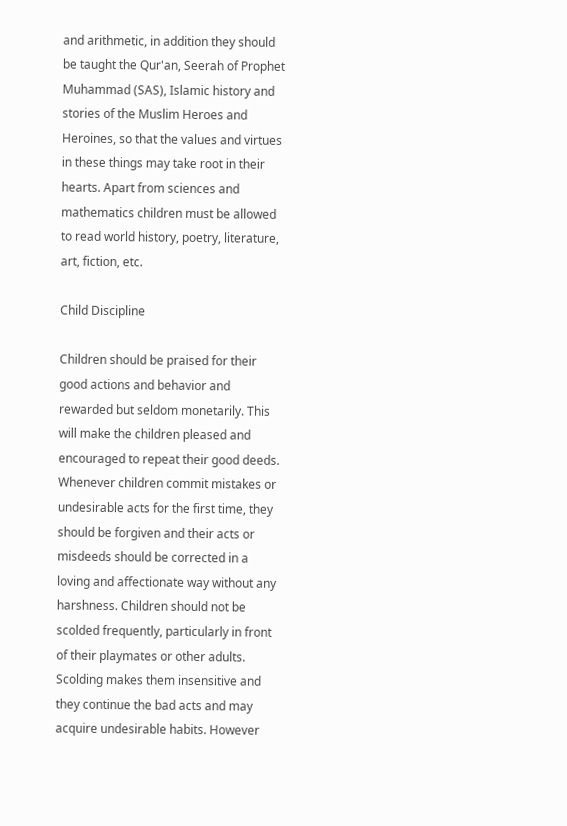and arithmetic, in addition they should be taught the Qur'an, Seerah of Prophet Muhammad (SAS), Islamic history and stories of the Muslim Heroes and Heroines, so that the values and virtues in these things may take root in their hearts. Apart from sciences and mathematics children must be allowed to read world history, poetry, literature, art, fiction, etc.

Child Discipline

Children should be praised for their good actions and behavior and rewarded but seldom monetarily. This will make the children pleased and encouraged to repeat their good deeds. Whenever children commit mistakes or undesirable acts for the first time, they should be forgiven and their acts or misdeeds should be corrected in a loving and affectionate way without any harshness. Children should not be scolded frequently, particularly in front of their playmates or other adults. Scolding makes them insensitive and they continue the bad acts and may acquire undesirable habits. However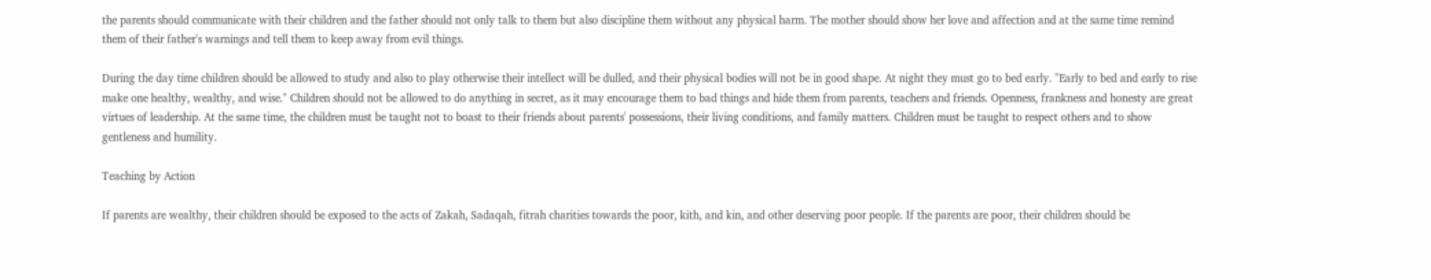the parents should communicate with their children and the father should not only talk to them but also discipline them without any physical harm. The mother should show her love and affection and at the same time remind them of their father's warnings and tell them to keep away from evil things.

During the day time children should be allowed to study and also to play otherwise their intellect will be dulled, and their physical bodies will not be in good shape. At night they must go to bed early. "Early to bed and early to rise make one healthy, wealthy, and wise." Children should not be allowed to do anything in secret, as it may encourage them to bad things and hide them from parents, teachers and friends. Openness, frankness and honesty are great virtues of leadership. At the same time, the children must be taught not to boast to their friends about parents' possessions, their living conditions, and family matters. Children must be taught to respect others and to show gentleness and humility.

Teaching by Action

If parents are wealthy, their children should be exposed to the acts of Zakah, Sadaqah, fitrah charities towards the poor, kith, and kin, and other deserving poor people. If the parents are poor, their children should be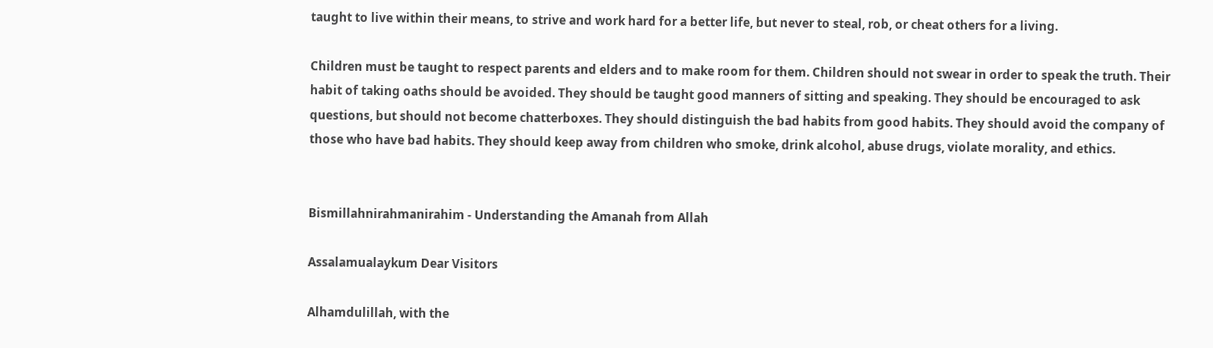taught to live within their means, to strive and work hard for a better life, but never to steal, rob, or cheat others for a living.

Children must be taught to respect parents and elders and to make room for them. Children should not swear in order to speak the truth. Their habit of taking oaths should be avoided. They should be taught good manners of sitting and speaking. They should be encouraged to ask questions, but should not become chatterboxes. They should distinguish the bad habits from good habits. They should avoid the company of those who have bad habits. They should keep away from children who smoke, drink alcohol, abuse drugs, violate morality, and ethics.


Bismillahnirahmanirahim - Understanding the Amanah from Allah

Assalamualaykum Dear Visitors

Alhamdulillah, with the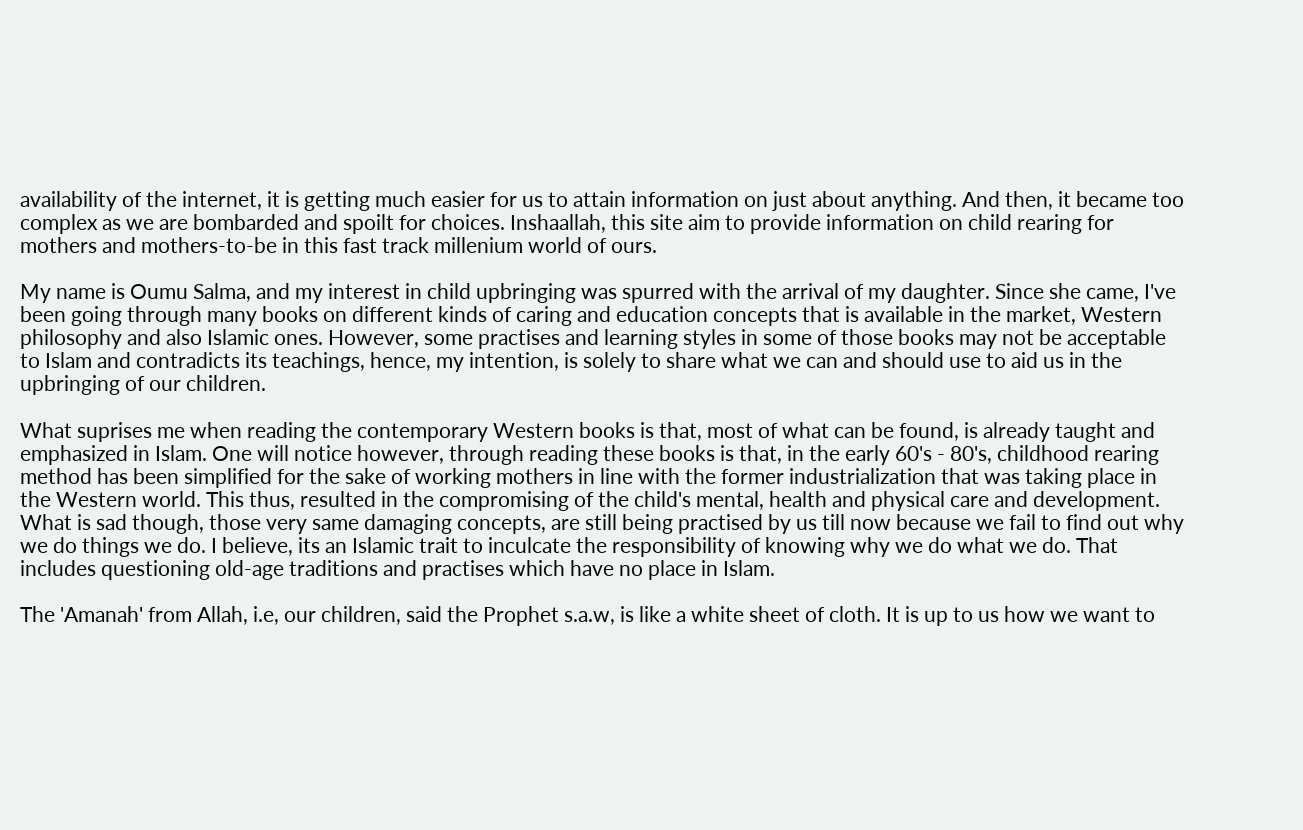availability of the internet, it is getting much easier for us to attain information on just about anything. And then, it became too complex as we are bombarded and spoilt for choices. Inshaallah, this site aim to provide information on child rearing for mothers and mothers-to-be in this fast track millenium world of ours.

My name is Oumu Salma, and my interest in child upbringing was spurred with the arrival of my daughter. Since she came, I've been going through many books on different kinds of caring and education concepts that is available in the market, Western philosophy and also Islamic ones. However, some practises and learning styles in some of those books may not be acceptable to Islam and contradicts its teachings, hence, my intention, is solely to share what we can and should use to aid us in the upbringing of our children.

What suprises me when reading the contemporary Western books is that, most of what can be found, is already taught and emphasized in Islam. One will notice however, through reading these books is that, in the early 60's - 80's, childhood rearing method has been simplified for the sake of working mothers in line with the former industrialization that was taking place in the Western world. This thus, resulted in the compromising of the child's mental, health and physical care and development. What is sad though, those very same damaging concepts, are still being practised by us till now because we fail to find out why we do things we do. I believe, its an Islamic trait to inculcate the responsibility of knowing why we do what we do. That includes questioning old-age traditions and practises which have no place in Islam.

The 'Amanah' from Allah, i.e, our children, said the Prophet s.a.w, is like a white sheet of cloth. It is up to us how we want to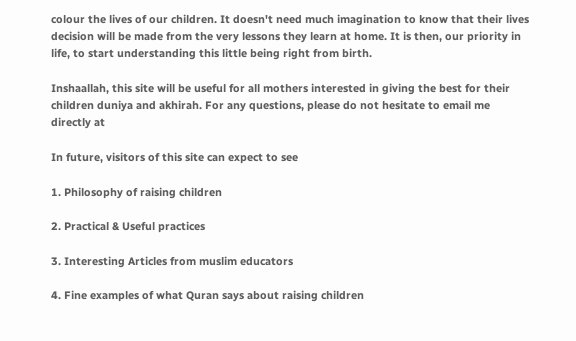colour the lives of our children. It doesn't need much imagination to know that their lives decision will be made from the very lessons they learn at home. It is then, our priority in life, to start understanding this little being right from birth.

Inshaallah, this site will be useful for all mothers interested in giving the best for their children duniya and akhirah. For any questions, please do not hesitate to email me directly at

In future, visitors of this site can expect to see

1. Philosophy of raising children

2. Practical & Useful practices

3. Interesting Articles from muslim educators

4. Fine examples of what Quran says about raising children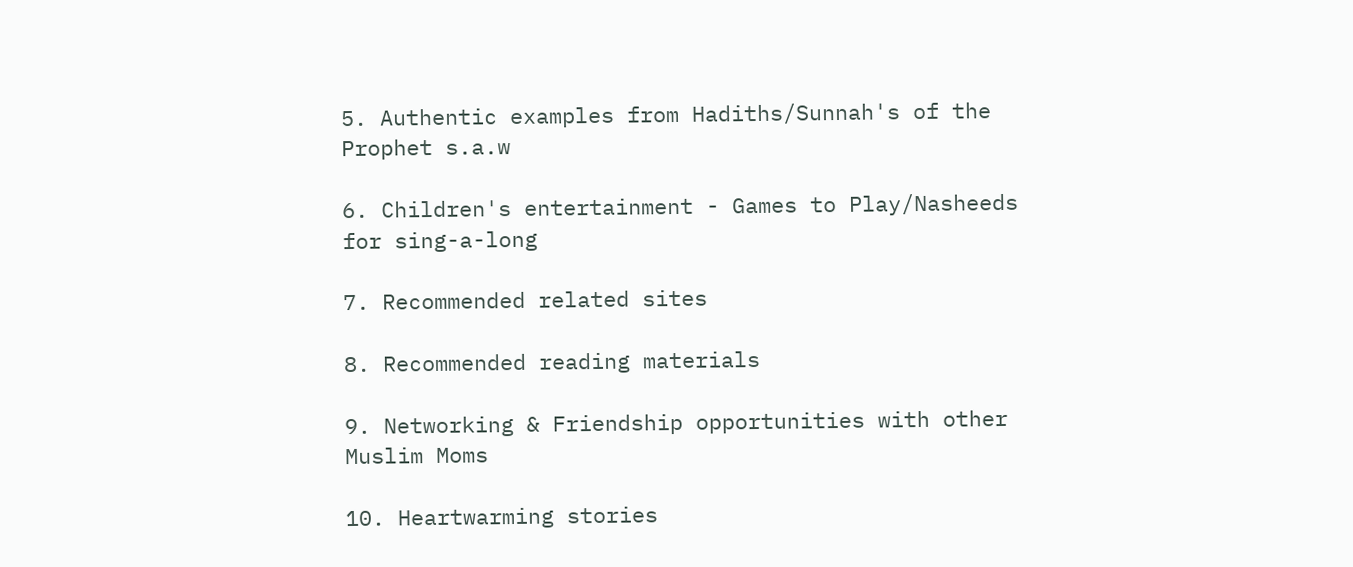5. Authentic examples from Hadiths/Sunnah's of the Prophet s.a.w

6. Children's entertainment - Games to Play/Nasheeds for sing-a-long

7. Recommended related sites

8. Recommended reading materials

9. Networking & Friendship opportunities with other Muslim Moms

10. Heartwarming stories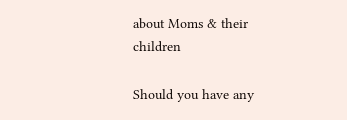about Moms & their children

Should you have any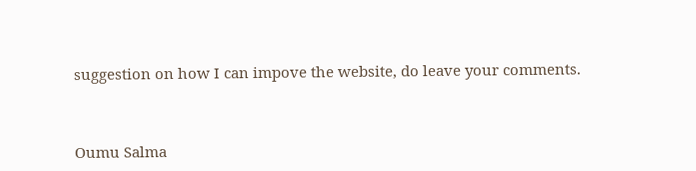suggestion on how I can impove the website, do leave your comments.


Oumu Salma